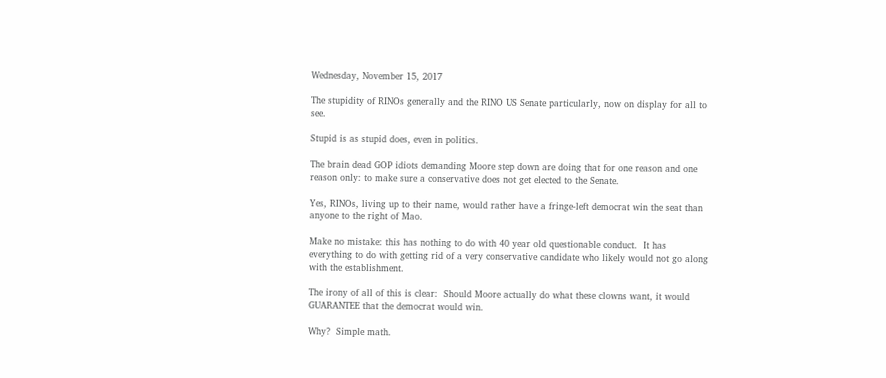Wednesday, November 15, 2017

The stupidity of RINOs generally and the RINO US Senate particularly, now on display for all to see.

Stupid is as stupid does, even in politics.

The brain dead GOP idiots demanding Moore step down are doing that for one reason and one reason only: to make sure a conservative does not get elected to the Senate.

Yes, RINOs, living up to their name, would rather have a fringe-left democrat win the seat than anyone to the right of Mao.

Make no mistake: this has nothing to do with 40 year old questionable conduct.  It has everything to do with getting rid of a very conservative candidate who likely would not go along with the establishment.

The irony of all of this is clear:  Should Moore actually do what these clowns want, it would GUARANTEE that the democrat would win.

Why?  Simple math.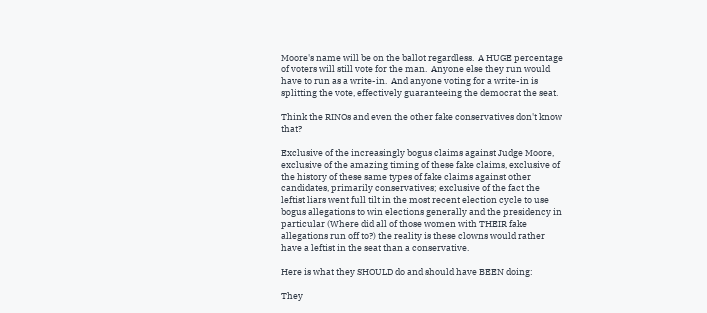Moore's name will be on the ballot regardless.  A HUGE percentage of voters will still vote for the man.  Anyone else they run would have to run as a write-in.  And anyone voting for a write-in is splitting the vote, effectively guaranteeing the democrat the seat.

Think the RINOs and even the other fake conservatives don't know that?

Exclusive of the increasingly bogus claims against Judge Moore, exclusive of the amazing timing of these fake claims, exclusive of the history of these same types of fake claims against other candidates, primarily conservatives; exclusive of the fact the leftist liars went full tilt in the most recent election cycle to use bogus allegations to win elections generally and the presidency in particular (Where did all of those women with THEIR fake allegations run off to?) the reality is these clowns would rather have a leftist in the seat than a conservative.

Here is what they SHOULD do and should have BEEN doing:

They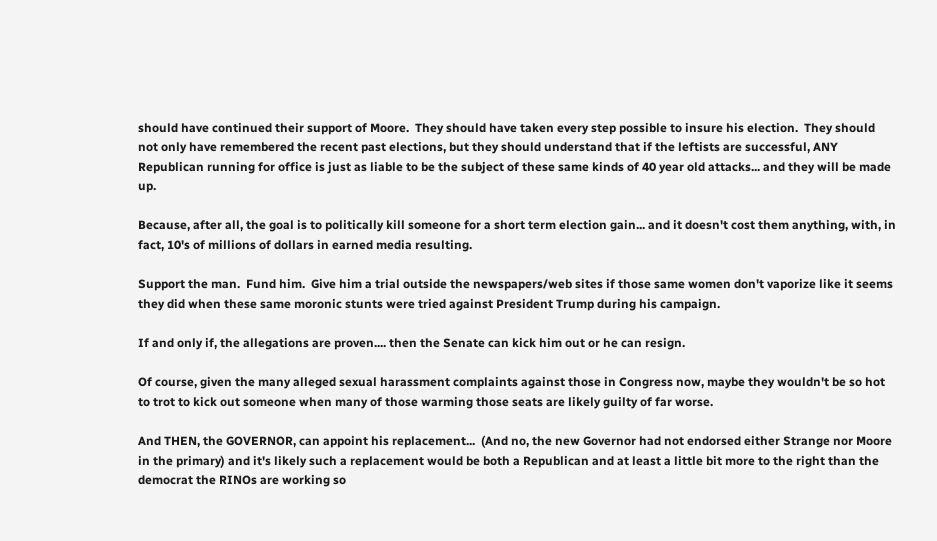should have continued their support of Moore.  They should have taken every step possible to insure his election.  They should not only have remembered the recent past elections, but they should understand that if the leftists are successful, ANY Republican running for office is just as liable to be the subject of these same kinds of 40 year old attacks... and they will be made up.

Because, after all, the goal is to politically kill someone for a short term election gain... and it doesn't cost them anything, with, in fact, 10's of millions of dollars in earned media resulting.

Support the man.  Fund him.  Give him a trial outside the newspapers/web sites if those same women don't vaporize like it seems they did when these same moronic stunts were tried against President Trump during his campaign.

If and only if, the allegations are proven.... then the Senate can kick him out or he can resign.

Of course, given the many alleged sexual harassment complaints against those in Congress now, maybe they wouldn't be so hot to trot to kick out someone when many of those warming those seats are likely guilty of far worse.

And THEN, the GOVERNOR, can appoint his replacement...  (And no, the new Governor had not endorsed either Strange nor Moore in the primary) and it's likely such a replacement would be both a Republican and at least a little bit more to the right than the democrat the RINOs are working so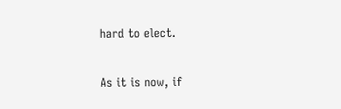hard to elect.

As it is now, if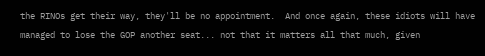the RINOs get their way, they'll be no appointment.  And once again, these idiots will have managed to lose the GOP another seat... not that it matters all that much, given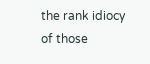the rank idiocy of those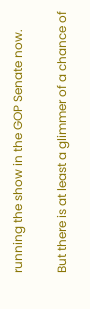running the show in the GOP Senate now.

But there is at least a glimmer of a chance of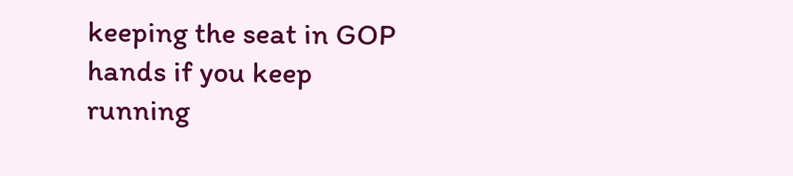keeping the seat in GOP hands if you keep running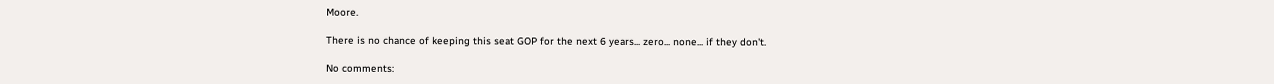Moore.

There is no chance of keeping this seat GOP for the next 6 years... zero... none... if they don't.

No comments: